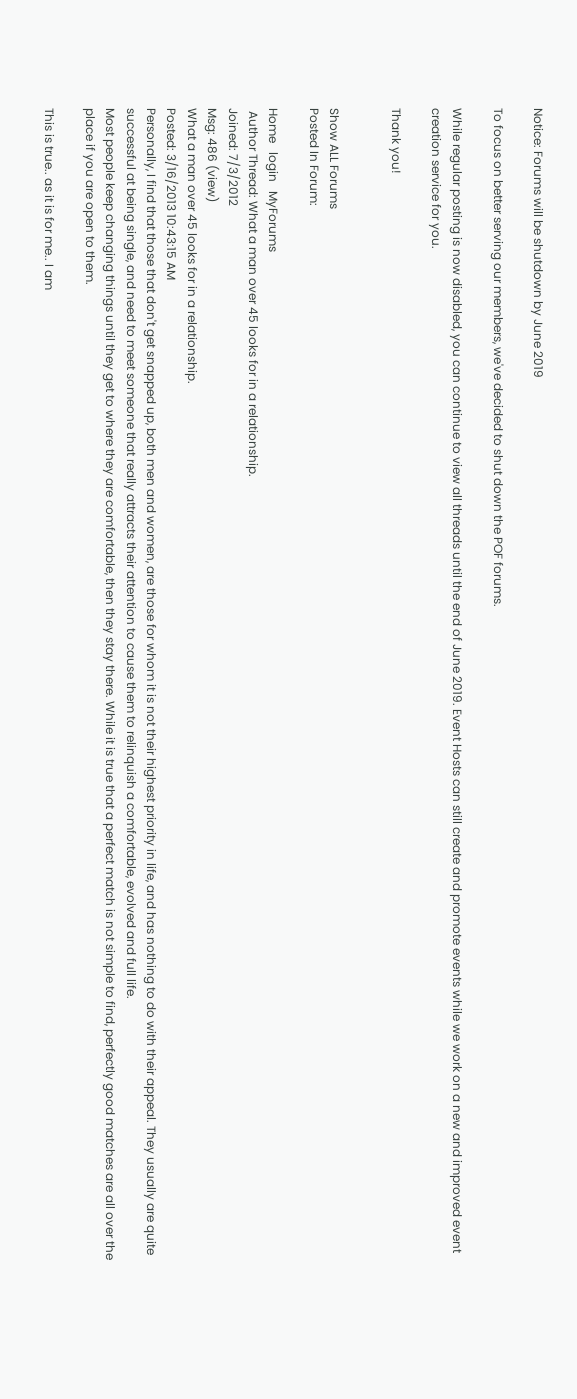Notice: Forums will be shutdown by June 2019

To focus on better serving our members, we've decided to shut down the POF forums.

While regular posting is now disabled, you can continue to view all threads until the end of June 2019. Event Hosts can still create and promote events while we work on a new and improved event creation service for you.

Thank you!


Show ALL Forums
Posted In Forum:

Home   login   MyForums
 Author Thread: What a man over 45 looks for in a relationship.
Joined: 7/3/2012
Msg: 486 (view)
What a man over 45 looks for in a relationship.
Posted: 3/16/2013 10:43:15 AM
Personally, I find that those that don't get snapped up, both men and women, are those for whom it is not their highest priority in life, and has nothing to do with their appeal. They usually are quite successful at being single, and need to meet someone that really attracts their attention to cause them to relinquish a comfortable, evolved and full life.
Most people keep changing things until they get to where they are comfortable, then they stay there. While it is true that a perfect match is not simple to find, perfectly good matches are all over the place if you are open to them.

This is true.. as it is for me.. I am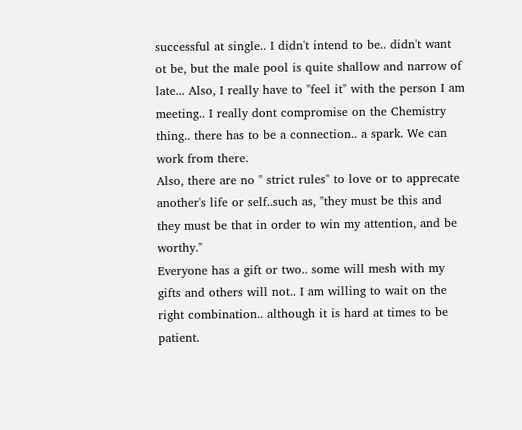successful at single.. I didn't intend to be.. didn't want ot be, but the male pool is quite shallow and narrow of late... Also, I really have to "feel it" with the person I am meeting.. I really dont compromise on the Chemistry thing.. there has to be a connection.. a spark. We can work from there.
Also, there are no " strict rules" to love or to apprecate another's life or self..such as, "they must be this and they must be that in order to win my attention, and be worthy."
Everyone has a gift or two.. some will mesh with my gifts and others will not.. I am willing to wait on the right combination.. although it is hard at times to be patient.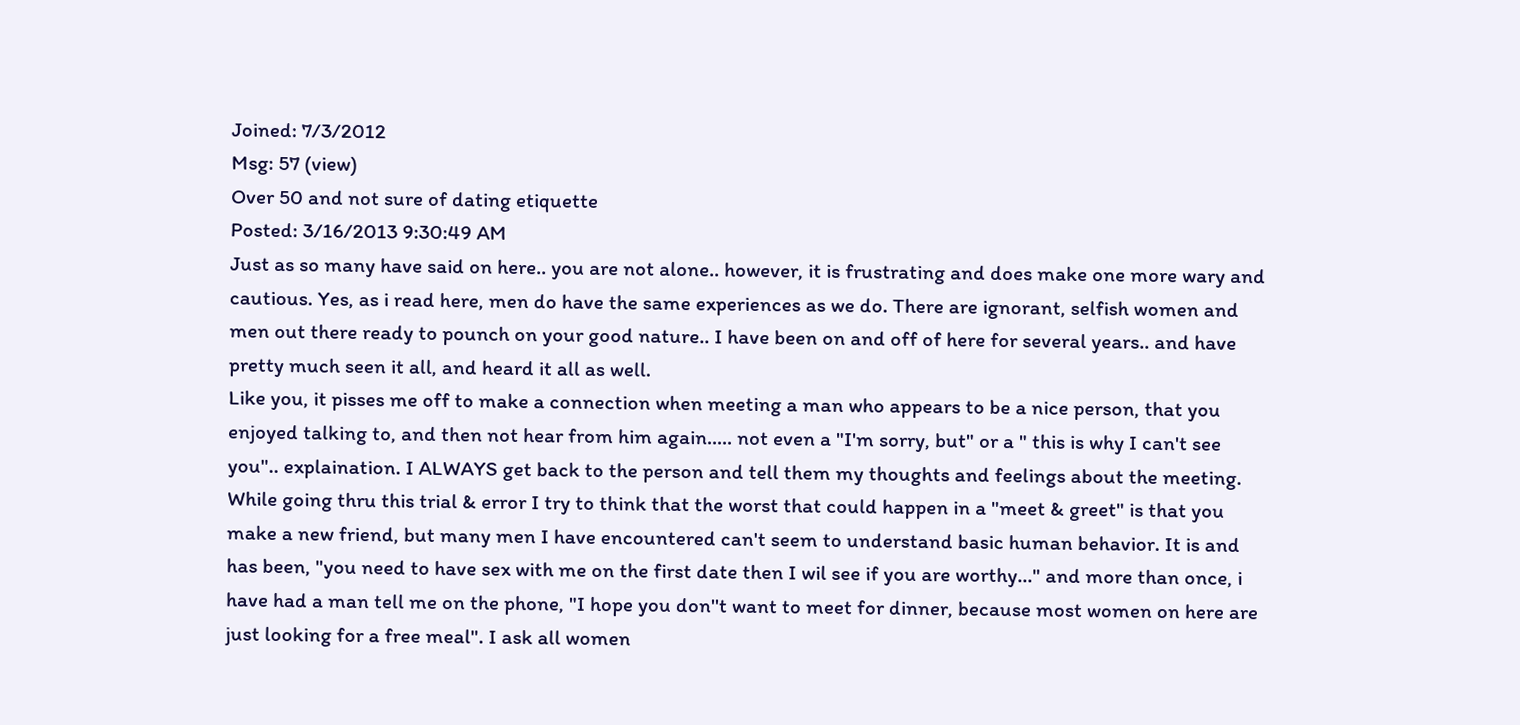Joined: 7/3/2012
Msg: 57 (view)
Over 50 and not sure of dating etiquette
Posted: 3/16/2013 9:30:49 AM
Just as so many have said on here.. you are not alone.. however, it is frustrating and does make one more wary and cautious. Yes, as i read here, men do have the same experiences as we do. There are ignorant, selfish women and men out there ready to pounch on your good nature.. I have been on and off of here for several years.. and have pretty much seen it all, and heard it all as well.
Like you, it pisses me off to make a connection when meeting a man who appears to be a nice person, that you enjoyed talking to, and then not hear from him again..... not even a "I'm sorry, but" or a " this is why I can't see you".. explaination. I ALWAYS get back to the person and tell them my thoughts and feelings about the meeting. While going thru this trial & error I try to think that the worst that could happen in a "meet & greet" is that you make a new friend, but many men I have encountered can't seem to understand basic human behavior. It is and has been, "you need to have sex with me on the first date then I wil see if you are worthy..." and more than once, i have had a man tell me on the phone, "I hope you don''t want to meet for dinner, because most women on here are just looking for a free meal". I ask all women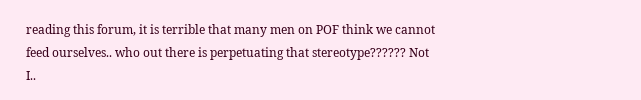reading this forum, it is terrible that many men on POF think we cannot feed ourselves.. who out there is perpetuating that stereotype?????? Not I..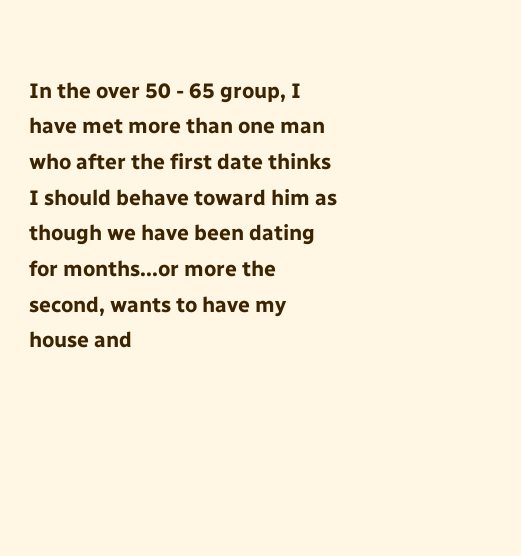In the over 50 - 65 group, I have met more than one man who after the first date thinks I should behave toward him as though we have been dating for months...or more the second, wants to have my house and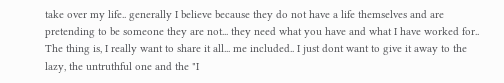take over my life.. generally I believe because they do not have a life themselves and are pretending to be someone they are not... they need what you have and what I have worked for..
The thing is, I really want to share it all... me included.. I just dont want to give it away to the lazy, the untruthful one and the "I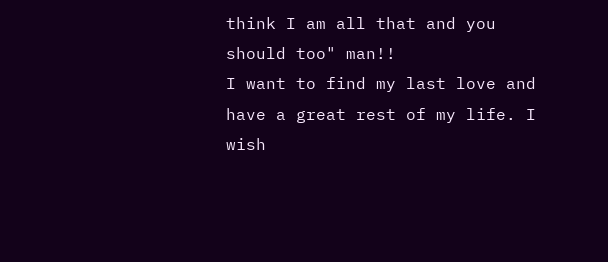think I am all that and you should too" man!!
I want to find my last love and have a great rest of my life. I wish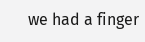we had a finger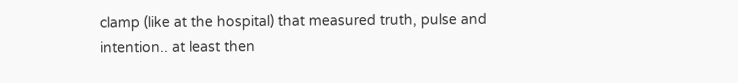clamp (like at the hospital) that measured truth, pulse and intention.. at least then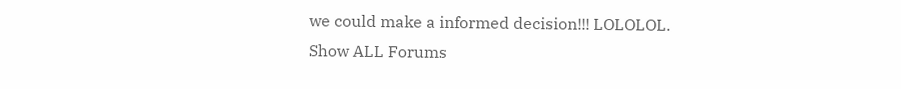we could make a informed decision!!! LOLOLOL.
Show ALL Forums